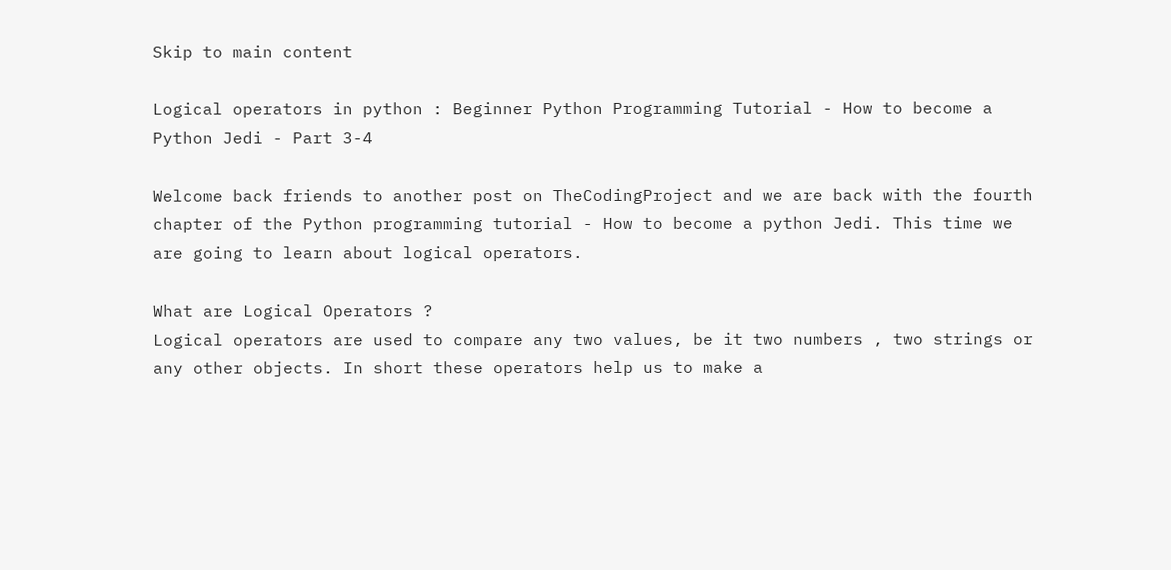Skip to main content

Logical operators in python : Beginner Python Programming Tutorial - How to become a Python Jedi - Part 3-4

Welcome back friends to another post on TheCodingProject and we are back with the fourth chapter of the Python programming tutorial - How to become a python Jedi. This time we are going to learn about logical operators.

What are Logical Operators ?
Logical operators are used to compare any two values, be it two numbers , two strings or any other objects. In short these operators help us to make a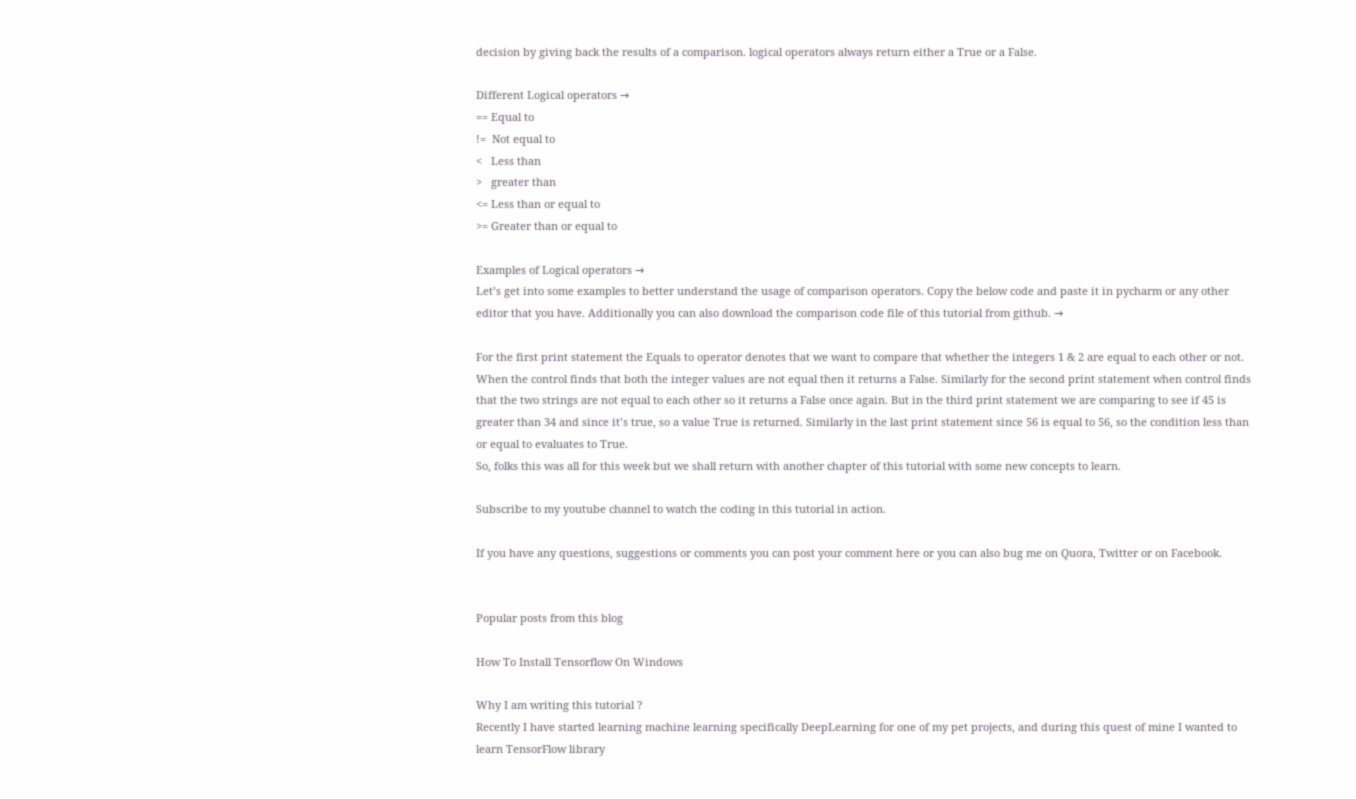decision by giving back the results of a comparison. logical operators always return either a True or a False.

Different Logical operators →
== Equal to
!=  Not equal to
<   Less than
>   greater than
<= Less than or equal to
>= Greater than or equal to

Examples of Logical operators →
Let’s get into some examples to better understand the usage of comparison operators. Copy the below code and paste it in pycharm or any other editor that you have. Additionally you can also download the comparison code file of this tutorial from github. →

For the first print statement the Equals to operator denotes that we want to compare that whether the integers 1 & 2 are equal to each other or not. When the control finds that both the integer values are not equal then it returns a False. Similarly for the second print statement when control finds that the two strings are not equal to each other so it returns a False once again. But in the third print statement we are comparing to see if 45 is greater than 34 and since it’s true, so a value True is returned. Similarly in the last print statement since 56 is equal to 56, so the condition less than or equal to evaluates to True.
So, folks this was all for this week but we shall return with another chapter of this tutorial with some new concepts to learn.

Subscribe to my youtube channel to watch the coding in this tutorial in action.

If you have any questions, suggestions or comments you can post your comment here or you can also bug me on Quora, Twitter or on Facebook.


Popular posts from this blog

How To Install Tensorflow On Windows

Why I am writing this tutorial ?
Recently I have started learning machine learning specifically DeepLearning for one of my pet projects, and during this quest of mine I wanted to learn TensorFlow library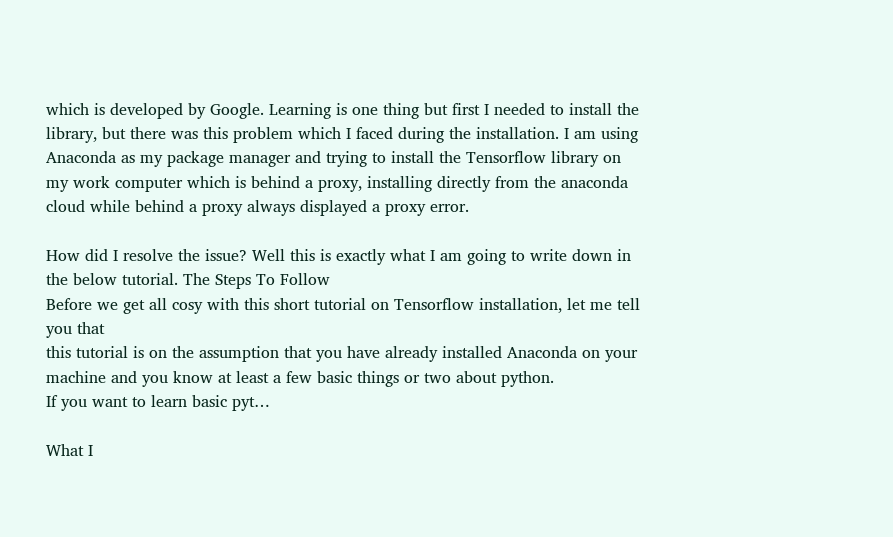which is developed by Google. Learning is one thing but first I needed to install the library, but there was this problem which I faced during the installation. I am using Anaconda as my package manager and trying to install the Tensorflow library on my work computer which is behind a proxy, installing directly from the anaconda cloud while behind a proxy always displayed a proxy error.

How did I resolve the issue? Well this is exactly what I am going to write down in the below tutorial. The Steps To Follow
Before we get all cosy with this short tutorial on Tensorflow installation, let me tell you that
this tutorial is on the assumption that you have already installed Anaconda on your machine and you know at least a few basic things or two about python.
If you want to learn basic pyt…

What I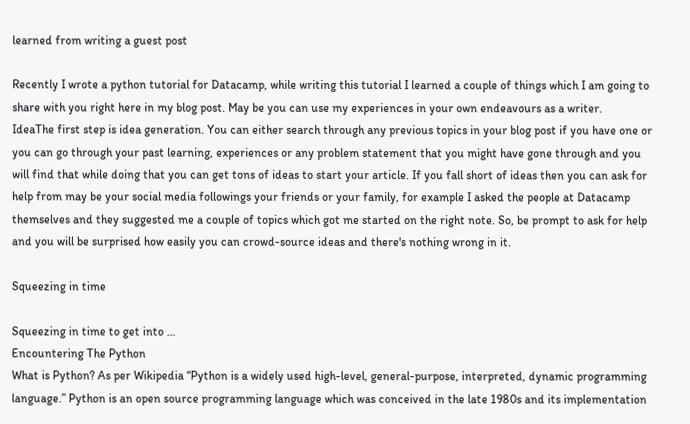learned from writing a guest post

Recently I wrote a python tutorial for Datacamp, while writing this tutorial I learned a couple of things which I am going to share with you right here in my blog post. May be you can use my experiences in your own endeavours as a writer.
IdeaThe first step is idea generation. You can either search through any previous topics in your blog post if you have one or you can go through your past learning, experiences or any problem statement that you might have gone through and you will find that while doing that you can get tons of ideas to start your article. If you fall short of ideas then you can ask for help from may be your social media followings your friends or your family, for example I asked the people at Datacamp themselves and they suggested me a couple of topics which got me started on the right note. So, be prompt to ask for help and you will be surprised how easily you can crowd-source ideas and there's nothing wrong in it.

Squeezing in time

Squeezing in time to get into …
Encountering The Python
What is Python? As per Wikipedia “Python is a widely used high-level, general-purpose, interpreted, dynamic programming language.” Python is an open source programming language which was conceived in the late 1980s and its implementation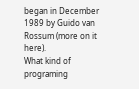began in December 1989 by Guido van Rossum (more on it here).
What kind of programing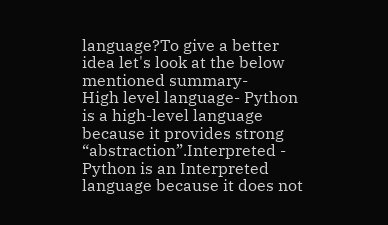language?To give a better idea let's look at the below mentioned summary-
High level language- Python is a high-level language because it provides strong “abstraction”.Interpreted - Python is an Interpreted language because it does not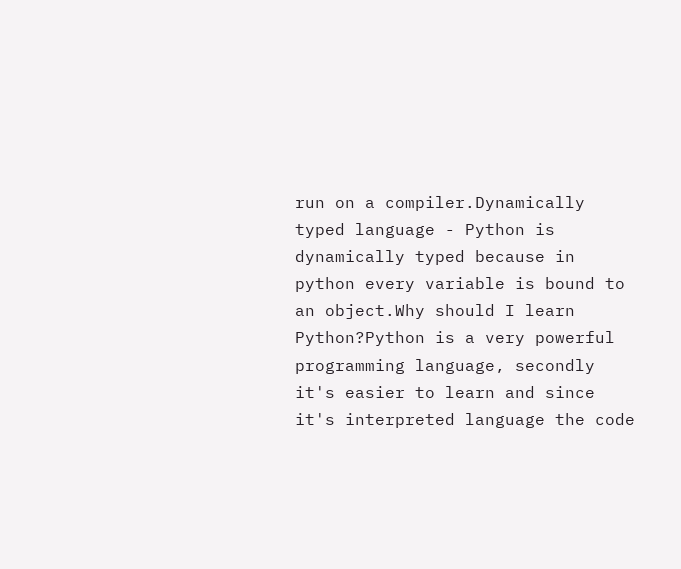run on a compiler.Dynamically typed language - Python is dynamically typed because in python every variable is bound to an object.Why should I learn Python?Python is a very powerful programming language, secondly it's easier to learn and since it's interpreted language the code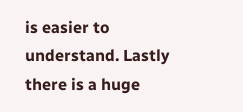is easier to understand. Lastly there is a huge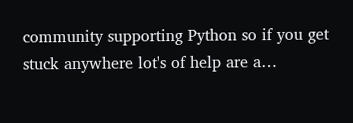community supporting Python so if you get stuck anywhere lot's of help are a…